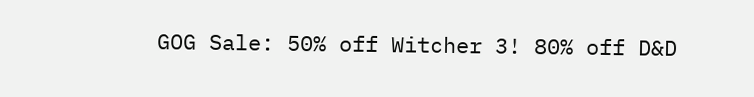GOG Sale: 50% off Witcher 3! 80% off D&D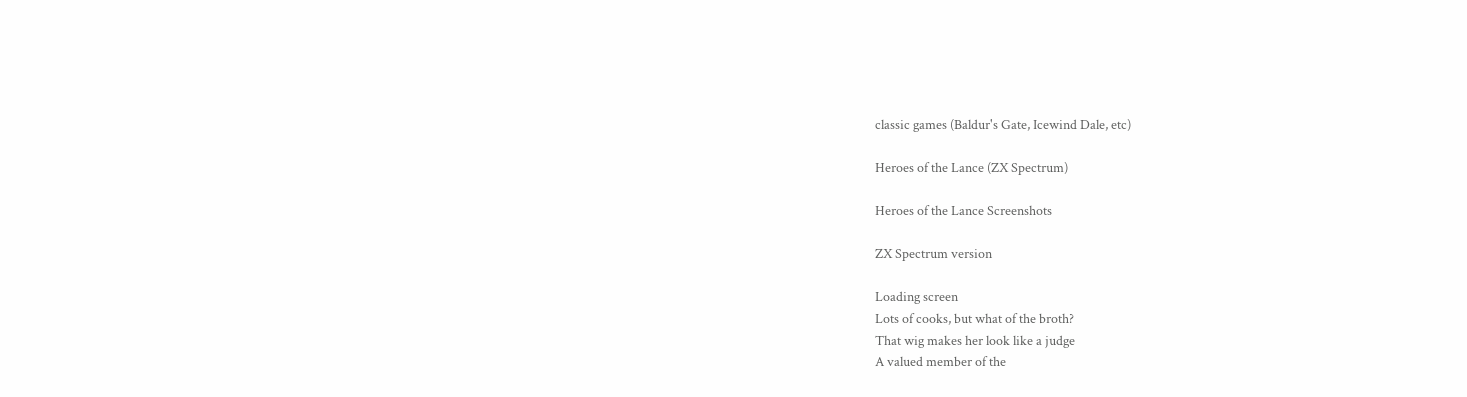classic games (Baldur's Gate, Icewind Dale, etc)

Heroes of the Lance (ZX Spectrum)

Heroes of the Lance Screenshots

ZX Spectrum version

Loading screen
Lots of cooks, but what of the broth?
That wig makes her look like a judge
A valued member of the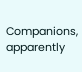Companions, apparently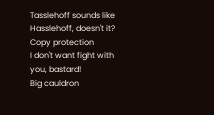Tasslehoff sounds like Hasslehoff, doesn't it?
Copy protection
I don't want fight with you, bastard!
Big cauldron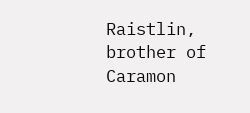Raistlin, brother of Caramon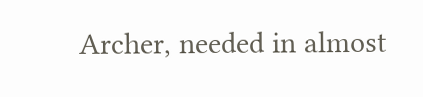Archer, needed in almost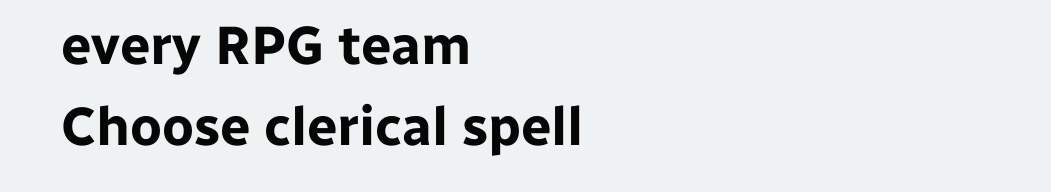every RPG team
Choose clerical spell